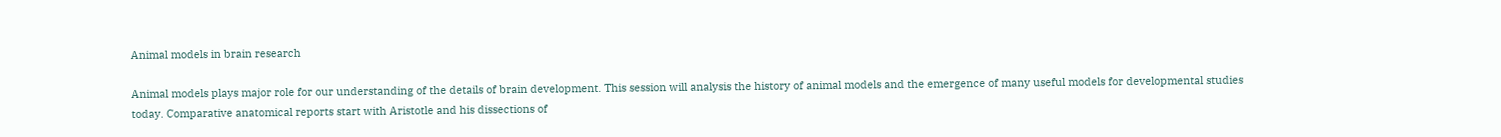Animal models in brain research

Animal models plays major role for our understanding of the details of brain development. This session will analysis the history of animal models and the emergence of many useful models for developmental studies today. Comparative anatomical reports start with Aristotle and his dissections of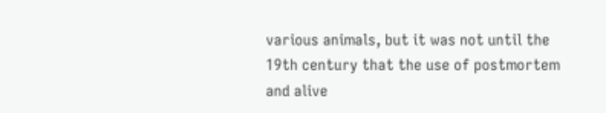various animals, but it was not until the 19th century that the use of postmortem and alive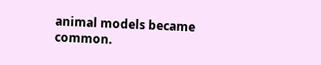animal models became common.